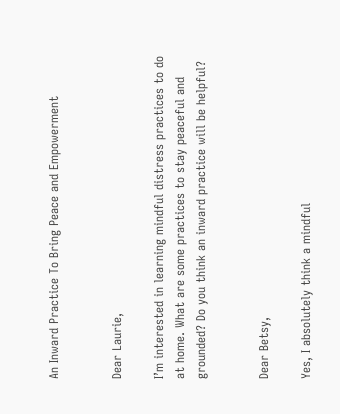An Inward Practice To Bring Peace and Empowerment


Dear Laurie,

I’m interested in learning mindful distress practices to do at home. What are some practices to stay peaceful and grounded? Do you think an inward practice will be helpful?


Dear Betsy,

Yes, I absolutely think a mindful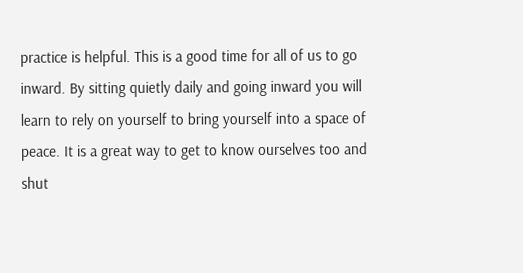practice is helpful. This is a good time for all of us to go inward. By sitting quietly daily and going inward you will learn to rely on yourself to bring yourself into a space of peace. It is a great way to get to know ourselves too and shut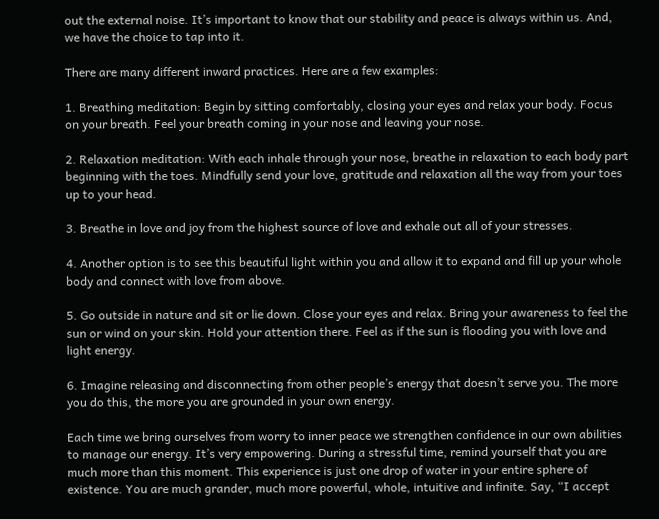out the external noise. It’s important to know that our stability and peace is always within us. And, we have the choice to tap into it.

There are many different inward practices. Here are a few examples:

1. Breathing meditation: Begin by sitting comfortably, closing your eyes and relax your body. Focus on your breath. Feel your breath coming in your nose and leaving your nose.

2. Relaxation meditation: With each inhale through your nose, breathe in relaxation to each body part beginning with the toes. Mindfully send your love, gratitude and relaxation all the way from your toes up to your head.

3. Breathe in love and joy from the highest source of love and exhale out all of your stresses.

4. Another option is to see this beautiful light within you and allow it to expand and fill up your whole body and connect with love from above.

5. Go outside in nature and sit or lie down. Close your eyes and relax. Bring your awareness to feel the sun or wind on your skin. Hold your attention there. Feel as if the sun is flooding you with love and light energy.

6. Imagine releasing and disconnecting from other people’s energy that doesn’t serve you. The more you do this, the more you are grounded in your own energy.

Each time we bring ourselves from worry to inner peace we strengthen confidence in our own abilities to manage our energy. It’s very empowering. During a stressful time, remind yourself that you are much more than this moment. This experience is just one drop of water in your entire sphere of existence. You are much grander, much more powerful, whole, intuitive and infinite. Say, “I accept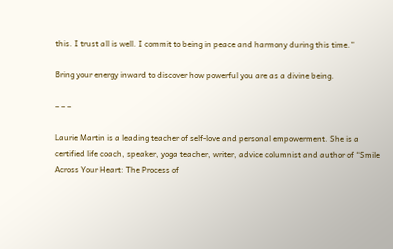this. I trust all is well. I commit to being in peace and harmony during this time.”

Bring your energy inward to discover how powerful you are as a divine being.

– – –

Laurie Martin is a leading teacher of self-love and personal empowerment. She is a certified life coach, speaker, yoga teacher, writer, advice columnist and author of “Smile Across Your Heart: The Process of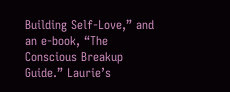Building Self-Love,” and an e-book, “The Conscious Breakup Guide.” Laurie’s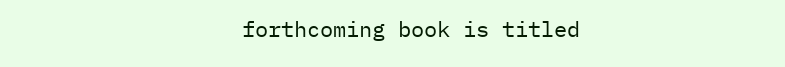forthcoming book is titled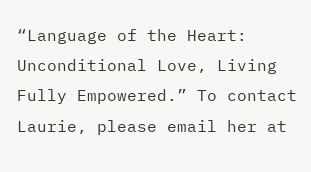“Language of the Heart: Unconditional Love, Living Fully Empowered.” To contact Laurie, please email her at